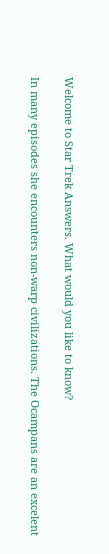Welcome to Star Trek Answers. What would you like to know?

In many episodes she encounters non-warp civilizations. The Ocampans are an excelent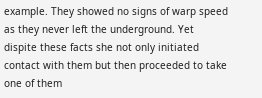example. They showed no signs of warp speed as they never left the underground. Yet dispite these facts she not only initiated contact with them but then proceeded to take one of them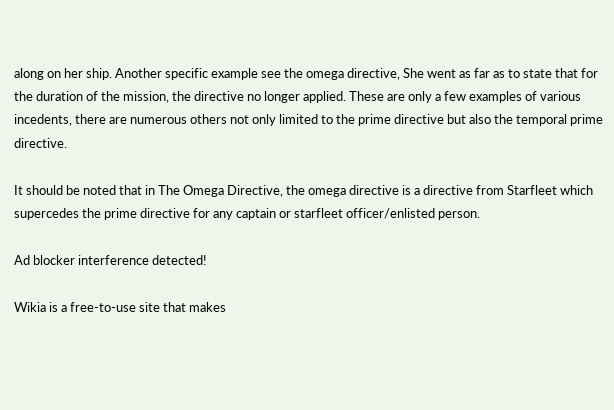along on her ship. Another specific example see the omega directive, She went as far as to state that for the duration of the mission, the directive no longer applied. These are only a few examples of various incedents, there are numerous others not only limited to the prime directive but also the temporal prime directive.

It should be noted that in The Omega Directive, the omega directive is a directive from Starfleet which supercedes the prime directive for any captain or starfleet officer/enlisted person.

Ad blocker interference detected!

Wikia is a free-to-use site that makes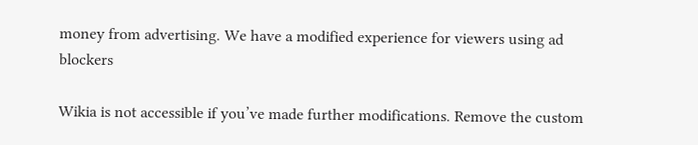money from advertising. We have a modified experience for viewers using ad blockers

Wikia is not accessible if you’ve made further modifications. Remove the custom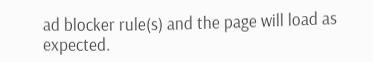ad blocker rule(s) and the page will load as expected.